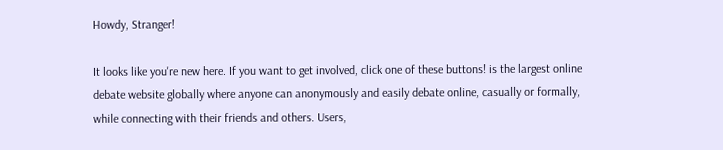Howdy, Stranger!

It looks like you're new here. If you want to get involved, click one of these buttons! is the largest online debate website globally where anyone can anonymously and easily debate online, casually or formally, while connecting with their friends and others. Users,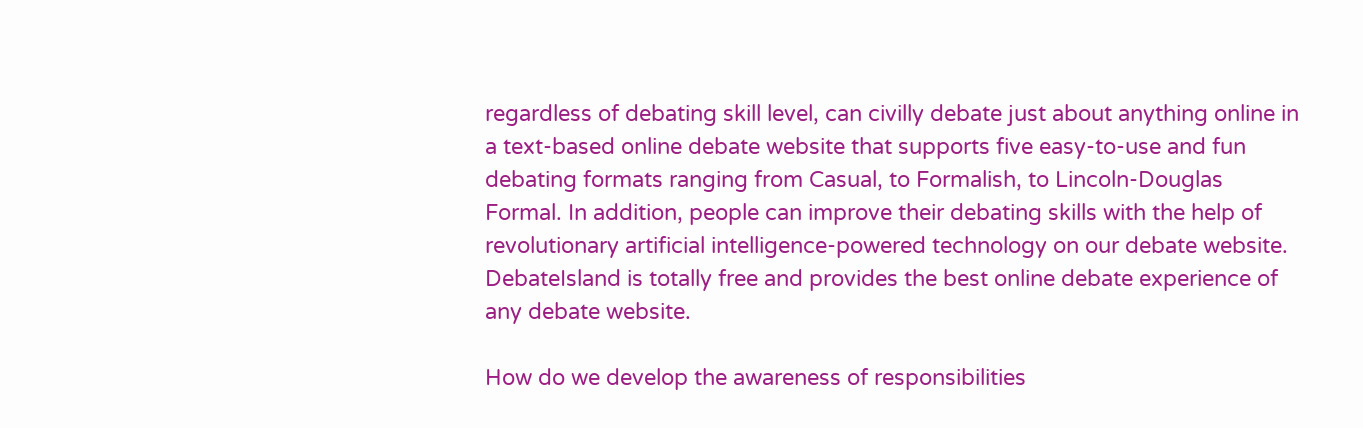regardless of debating skill level, can civilly debate just about anything online in a text-based online debate website that supports five easy-to-use and fun debating formats ranging from Casual, to Formalish, to Lincoln-Douglas Formal. In addition, people can improve their debating skills with the help of revolutionary artificial intelligence-powered technology on our debate website. DebateIsland is totally free and provides the best online debate experience of any debate website.

How do we develop the awareness of responsibilities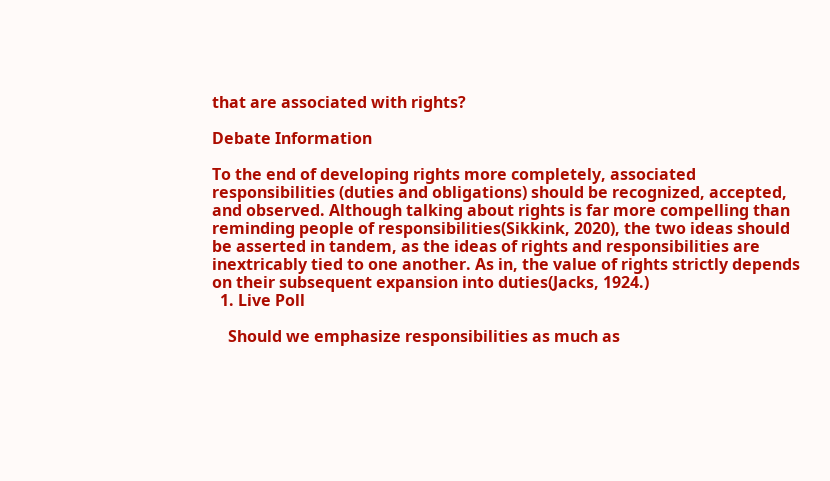that are associated with rights?

Debate Information

To the end of developing rights more completely, associated responsibilities (duties and obligations) should be recognized, accepted, and observed. Although talking about rights is far more compelling than reminding people of responsibilities(Sikkink, 2020), the two ideas should be asserted in tandem, as the ideas of rights and responsibilities are inextricably tied to one another. As in, the value of rights strictly depends on their subsequent expansion into duties(Jacks, 1924.)
  1. Live Poll

    Should we emphasize responsibilities as much as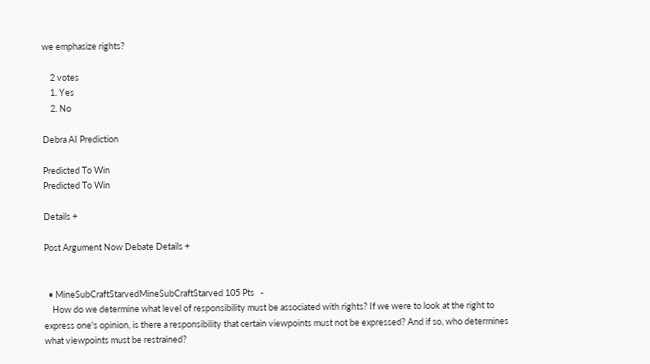we emphasize rights?

    2 votes
    1. Yes
    2. No

Debra AI Prediction

Predicted To Win
Predicted To Win

Details +

Post Argument Now Debate Details +


  • MineSubCraftStarvedMineSubCraftStarved 105 Pts   -
    How do we determine what level of responsibility must be associated with rights? If we were to look at the right to express one's opinion, is there a responsibility that certain viewpoints must not be expressed? And if so, who determines what viewpoints must be restrained?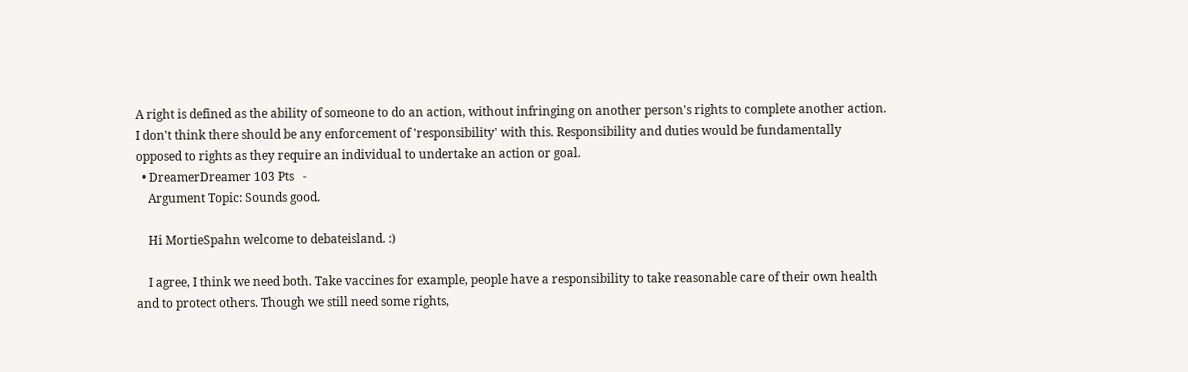A right is defined as the ability of someone to do an action, without infringing on another person's rights to complete another action. I don't think there should be any enforcement of 'responsibility' with this. Responsibility and duties would be fundamentally opposed to rights as they require an individual to undertake an action or goal.
  • DreamerDreamer 103 Pts   -
    Argument Topic: Sounds good.

    Hi MortieSpahn welcome to debateisland. :)

    I agree, I think we need both. Take vaccines for example, people have a responsibility to take reasonable care of their own health and to protect others. Though we still need some rights,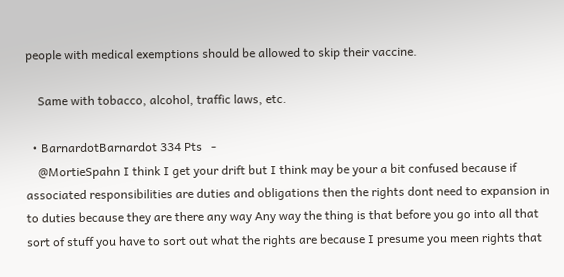people with medical exemptions should be allowed to skip their vaccine.

    Same with tobacco, alcohol, traffic laws, etc.

  • BarnardotBarnardot 334 Pts   -
    @MortieSpahn I think I get your drift but I think may be your a bit confused because if associated responsibilities are duties and obligations then the rights dont need to expansion in to duties because they are there any way Any way the thing is that before you go into all that sort of stuff you have to sort out what the rights are because I presume you meen rights that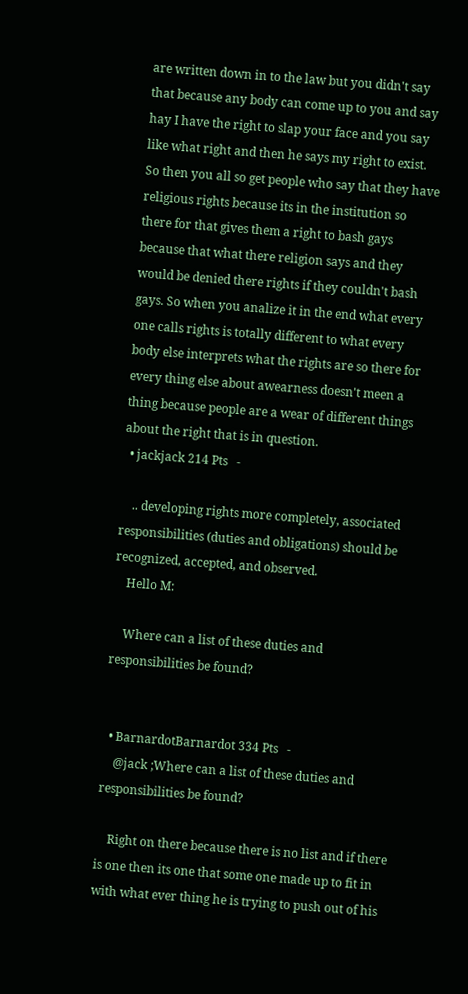are written down in to the law but you didn't say that because any body can come up to you and say hay I have the right to slap your face and you say like what right and then he says my right to exist. So then you all so get people who say that they have religious rights because its in the institution so there for that gives them a right to bash gays because that what there religion says and they would be denied there rights if they couldn't bash gays. So when you analize it in the end what every one calls rights is totally different to what every body else interprets what the rights are so there for every thing else about awearness doesn't meen a thing because people are a wear of different things about the right that is in question.
  • jackjack 214 Pts   -

    .. developing rights more completely, associated responsibilities (duties and obligations) should be recognized, accepted, and observed.
    Hello M:

    Where can a list of these duties and responsibilities be found?


  • BarnardotBarnardot 334 Pts   -
    @jack ;Where can a list of these duties and responsibilities be found?

    Right on there because there is no list and if there is one then its one that some one made up to fit in with what ever thing he is trying to push out of his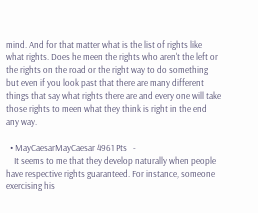mind. And for that matter what is the list of rights like what rights. Does he meen the rights who aren't the left or the rights on the road or the right way to do something but even if you look past that there are many different things that say what rights there are and every one will take those rights to meen what they think is right in the end any way.

  • MayCaesarMayCaesar 4961 Pts   -
    It seems to me that they develop naturally when people have respective rights guaranteed. For instance, someone exercising his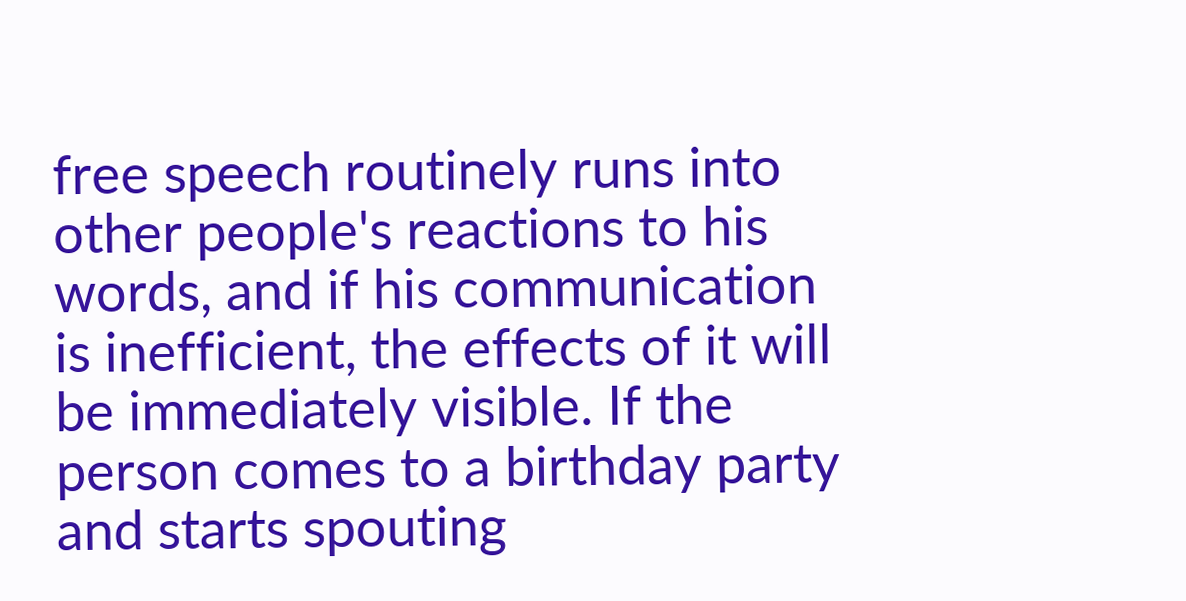free speech routinely runs into other people's reactions to his words, and if his communication is inefficient, the effects of it will be immediately visible. If the person comes to a birthday party and starts spouting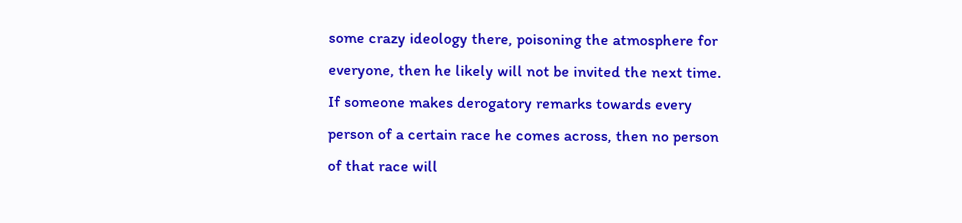some crazy ideology there, poisoning the atmosphere for everyone, then he likely will not be invited the next time. If someone makes derogatory remarks towards every person of a certain race he comes across, then no person of that race will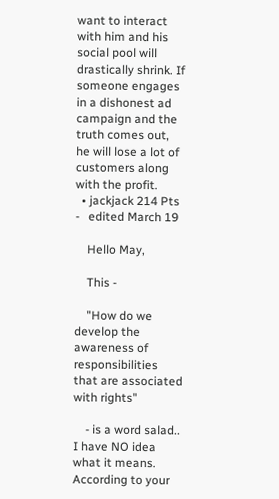want to interact with him and his social pool will drastically shrink. If someone engages in a dishonest ad campaign and the truth comes out, he will lose a lot of customers along with the profit.
  • jackjack 214 Pts   -   edited March 19

    Hello May,

    This -

    "How do we develop the awareness of responsibilities that are associated with rights"

    - is a word salad.. I have NO idea what it means.  According to your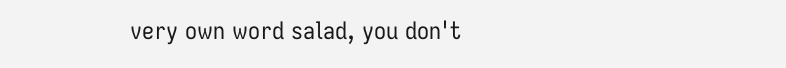very own word salad, you don't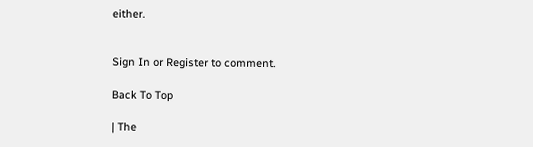either.


Sign In or Register to comment.

Back To Top

| The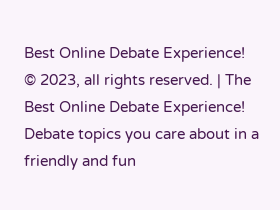Best Online Debate Experience!
© 2023, all rights reserved. | The Best Online Debate Experience! Debate topics you care about in a friendly and fun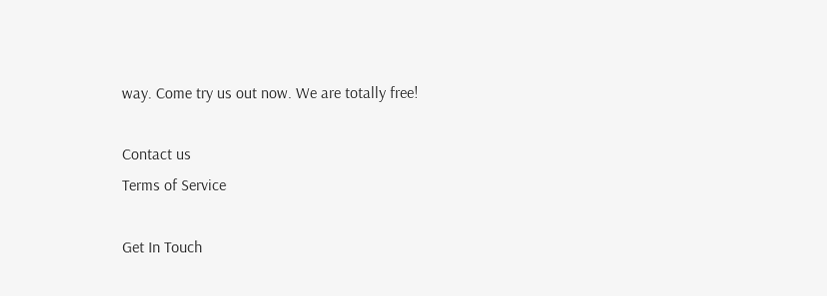way. Come try us out now. We are totally free!

Contact us
Terms of Service

Get In Touch